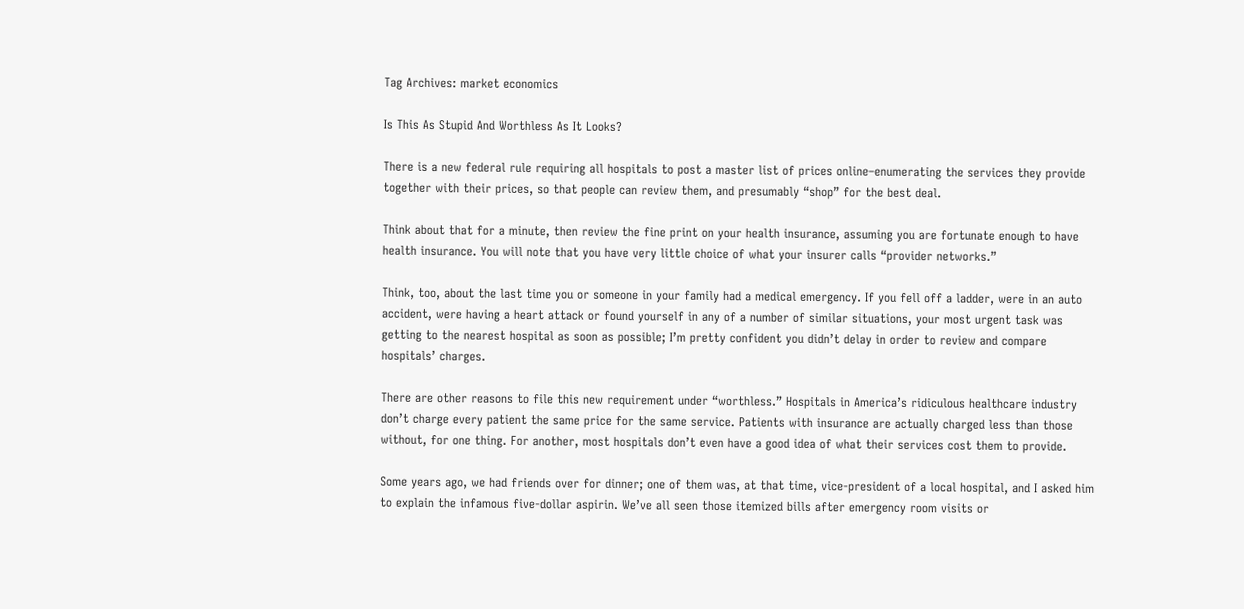Tag Archives: market economics

Is This As Stupid And Worthless As It Looks?

There is a new federal rule requiring all hospitals to post a master list of prices online–enumerating the services they provide together with their prices, so that people can review them, and presumably “shop” for the best deal.

Think about that for a minute, then review the fine print on your health insurance, assuming you are fortunate enough to have health insurance. You will note that you have very little choice of what your insurer calls “provider networks.”

Think, too, about the last time you or someone in your family had a medical emergency. If you fell off a ladder, were in an auto accident, were having a heart attack or found yourself in any of a number of similar situations, your most urgent task was getting to the nearest hospital as soon as possible; I’m pretty confident you didn’t delay in order to review and compare hospitals’ charges.

There are other reasons to file this new requirement under “worthless.” Hospitals in America’s ridiculous healthcare industry don’t charge every patient the same price for the same service. Patients with insurance are actually charged less than those without, for one thing. For another, most hospitals don’t even have a good idea of what their services cost them to provide.

Some years ago, we had friends over for dinner; one of them was, at that time, vice-president of a local hospital, and I asked him to explain the infamous five-dollar aspirin. We’ve all seen those itemized bills after emergency room visits or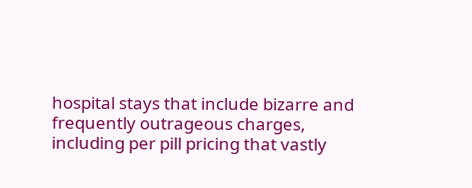hospital stays that include bizarre and frequently outrageous charges, including per pill pricing that vastly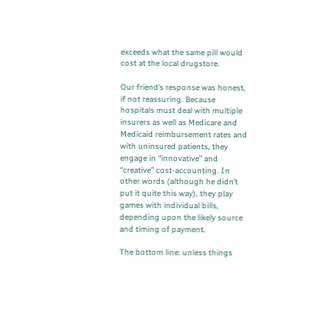exceeds what the same pill would cost at the local drugstore.

Our friend’s response was honest, if not reassuring. Because hospitals must deal with multiple insurers as well as Medicare and Medicaid reimbursement rates and with uninsured patients, they engage in “innovative” and “creative” cost-accounting. In other words (although he didn’t put it quite this way), they play games with individual bills, depending upon the likely source and timing of payment.

The bottom line: unless things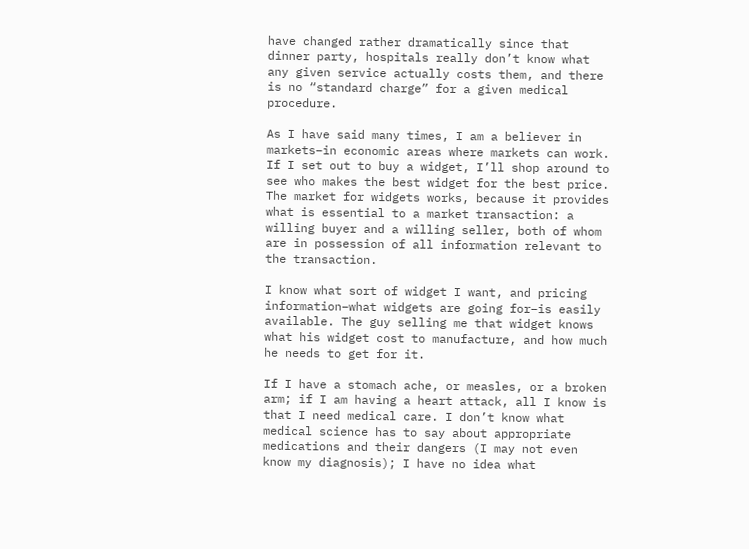have changed rather dramatically since that dinner party, hospitals really don’t know what any given service actually costs them, and there is no “standard charge” for a given medical procedure.

As I have said many times, I am a believer in markets–in economic areas where markets can work. If I set out to buy a widget, I’ll shop around to see who makes the best widget for the best price. The market for widgets works, because it provides what is essential to a market transaction: a willing buyer and a willing seller, both of whom are in possession of all information relevant to the transaction.

I know what sort of widget I want, and pricing information–what widgets are going for–is easily available. The guy selling me that widget knows what his widget cost to manufacture, and how much he needs to get for it.

If I have a stomach ache, or measles, or a broken arm; if I am having a heart attack, all I know is that I need medical care. I don’t know what medical science has to say about appropriate medications and their dangers (I may not even know my diagnosis); I have no idea what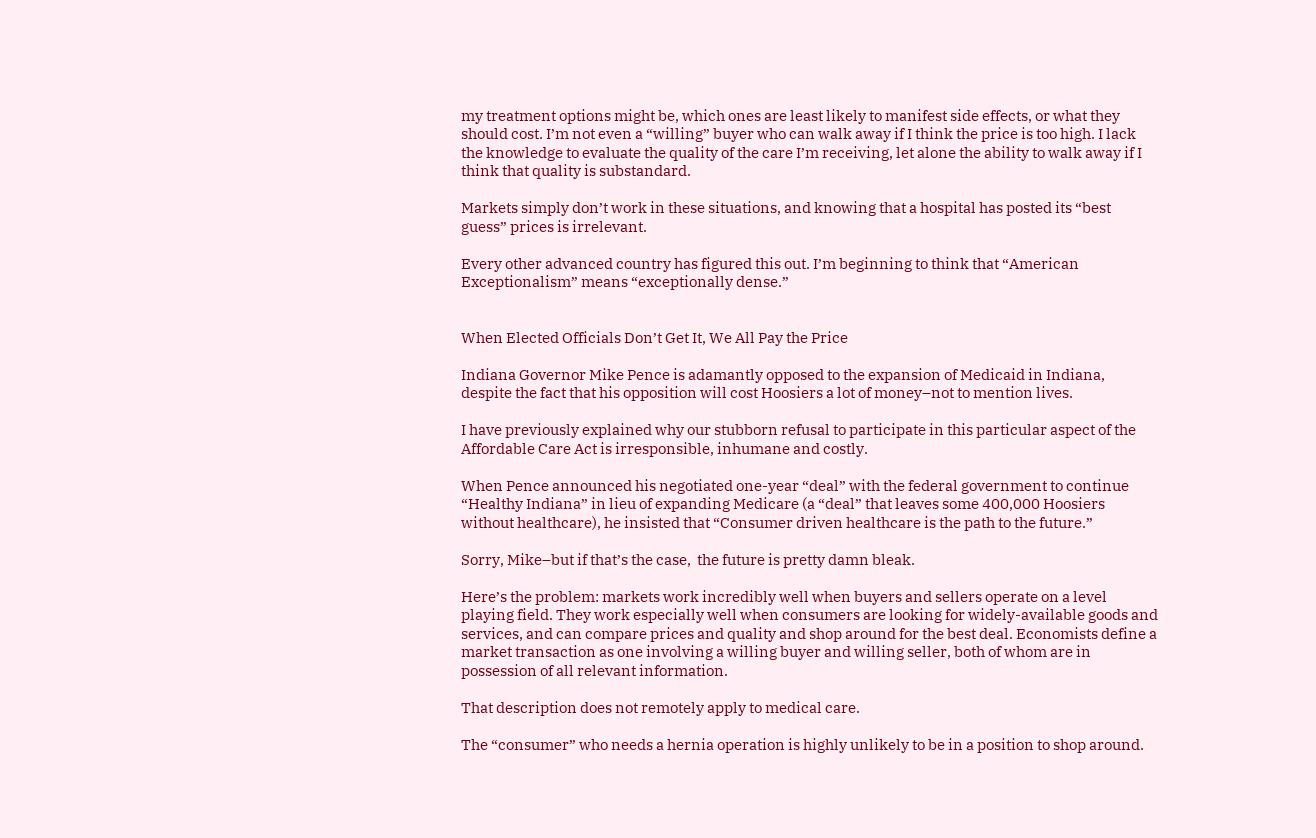my treatment options might be, which ones are least likely to manifest side effects, or what they should cost. I’m not even a “willing” buyer who can walk away if I think the price is too high. I lack the knowledge to evaluate the quality of the care I’m receiving, let alone the ability to walk away if I think that quality is substandard.

Markets simply don’t work in these situations, and knowing that a hospital has posted its “best guess” prices is irrelevant.

Every other advanced country has figured this out. I’m beginning to think that “American Exceptionalism” means “exceptionally dense.”


When Elected Officials Don’t Get It, We All Pay the Price

Indiana Governor Mike Pence is adamantly opposed to the expansion of Medicaid in Indiana, despite the fact that his opposition will cost Hoosiers a lot of money–not to mention lives.

I have previously explained why our stubborn refusal to participate in this particular aspect of the Affordable Care Act is irresponsible, inhumane and costly.

When Pence announced his negotiated one-year “deal” with the federal government to continue “Healthy Indiana” in lieu of expanding Medicare (a “deal” that leaves some 400,000 Hoosiers without healthcare), he insisted that “Consumer driven healthcare is the path to the future.”

Sorry, Mike–but if that’s the case,  the future is pretty damn bleak.

Here’s the problem: markets work incredibly well when buyers and sellers operate on a level playing field. They work especially well when consumers are looking for widely-available goods and services, and can compare prices and quality and shop around for the best deal. Economists define a market transaction as one involving a willing buyer and willing seller, both of whom are in possession of all relevant information.

That description does not remotely apply to medical care.

The “consumer” who needs a hernia operation is highly unlikely to be in a position to shop around.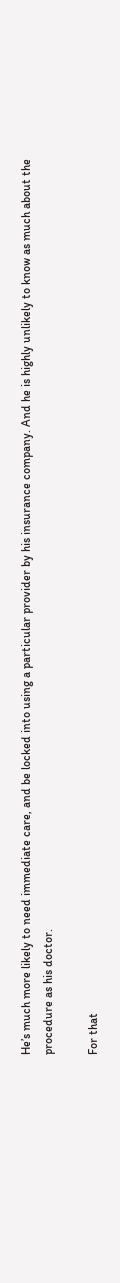He’s much more likely to need immediate care, and be locked into using a particular provider by his insurance company. And he is highly unlikely to know as much about the procedure as his doctor.

For that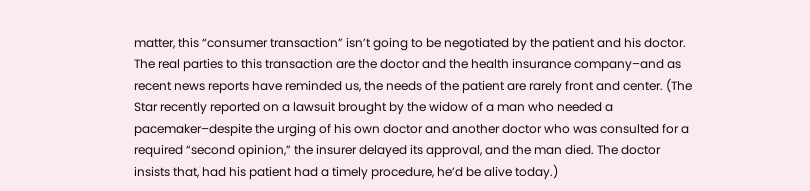matter, this “consumer transaction” isn’t going to be negotiated by the patient and his doctor. The real parties to this transaction are the doctor and the health insurance company–and as recent news reports have reminded us, the needs of the patient are rarely front and center. (The Star recently reported on a lawsuit brought by the widow of a man who needed a pacemaker–despite the urging of his own doctor and another doctor who was consulted for a required “second opinion,” the insurer delayed its approval, and the man died. The doctor insists that, had his patient had a timely procedure, he’d be alive today.)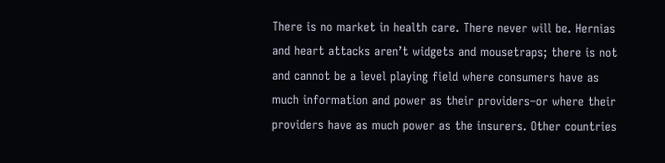There is no market in health care. There never will be. Hernias and heart attacks aren’t widgets and mousetraps; there is not and cannot be a level playing field where consumers have as much information and power as their providers–or where their providers have as much power as the insurers. Other countries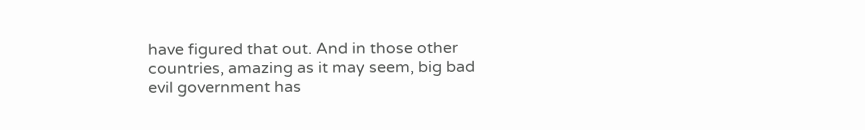have figured that out. And in those other countries, amazing as it may seem, big bad evil government has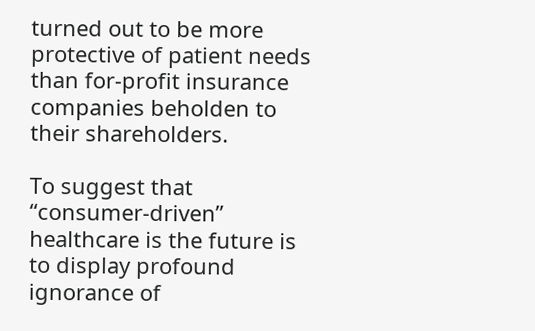turned out to be more protective of patient needs than for-profit insurance companies beholden to their shareholders.

To suggest that “consumer-driven” healthcare is the future is to display profound ignorance of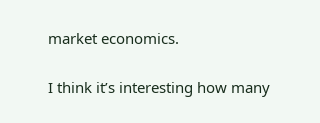market economics.

I think it’s interesting how many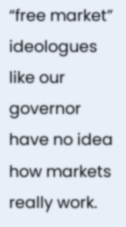“free market” ideologues like our governor have no idea how markets really work.